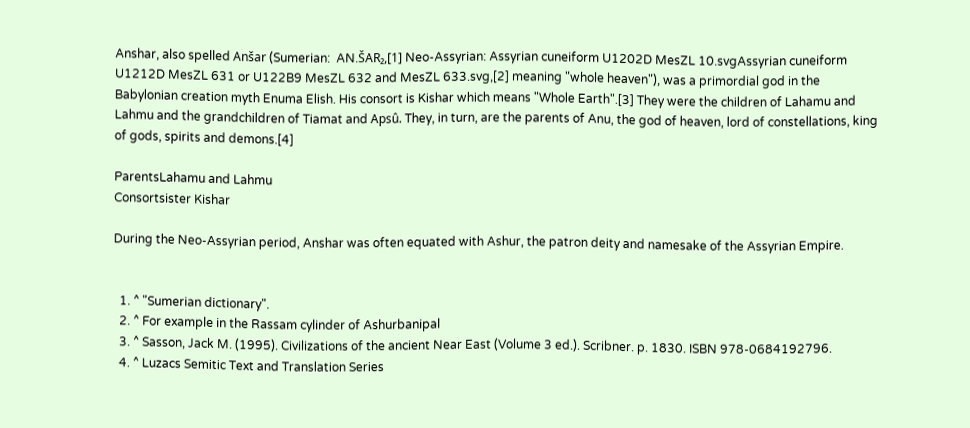Anshar, also spelled Anšar (Sumerian:  AN.ŠAR₂,[1] Neo-Assyrian: Assyrian cuneiform U1202D MesZL 10.svgAssyrian cuneiform U1212D MesZL 631 or U122B9 MesZL 632 and MesZL 633.svg,[2] meaning "whole heaven"), was a primordial god in the Babylonian creation myth Enuma Elish. His consort is Kishar which means "Whole Earth".[3] They were the children of Lahamu and Lahmu and the grandchildren of Tiamat and Apsû. They, in turn, are the parents of Anu, the god of heaven, lord of constellations, king of gods, spirits and demons.[4]

ParentsLahamu and Lahmu
Consortsister Kishar

During the Neo-Assyrian period, Anshar was often equated with Ashur, the patron deity and namesake of the Assyrian Empire.


  1. ^ "Sumerian dictionary".
  2. ^ For example in the Rassam cylinder of Ashurbanipal
  3. ^ Sasson, Jack M. (1995). Civilizations of the ancient Near East (Volume 3 ed.). Scribner. p. 1830. ISBN 978-0684192796.
  4. ^ Luzacs Semitic Text and Translation Series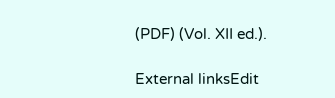(PDF) (Vol. XII ed.).

External linksEdit